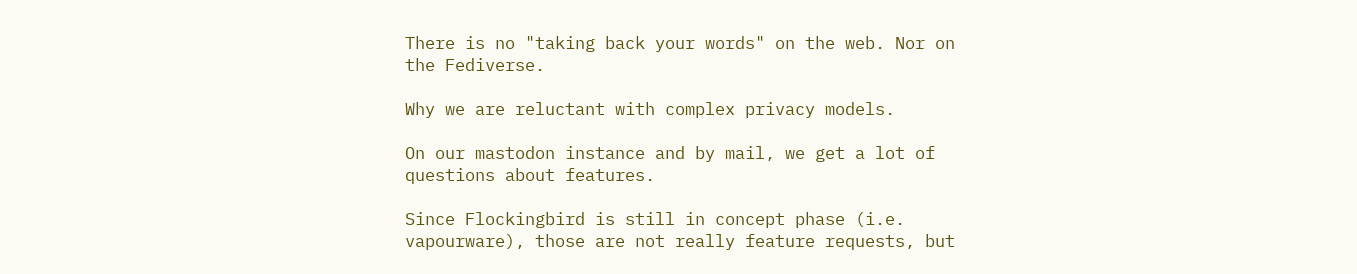There is no "taking back your words" on the web. Nor on the Fediverse.

Why we are reluctant with complex privacy models.

On our mastodon instance and by mail, we get a lot of questions about features.

Since Flockingbird is still in concept phase (i.e. vapourware), those are not really feature requests, but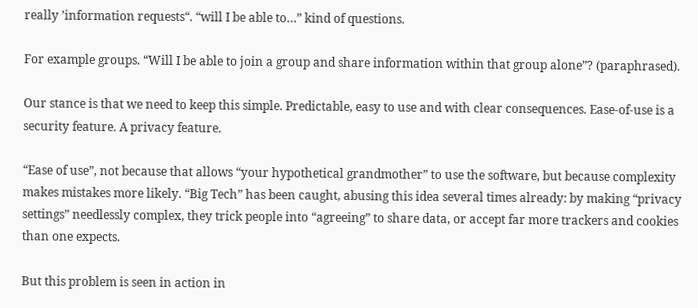really ’information requests“. “will I be able to…” kind of questions.

For example groups. “Will I be able to join a group and share information within that group alone”? (paraphrased).

Our stance is that we need to keep this simple. Predictable, easy to use and with clear consequences. Ease-of-use is a security feature. A privacy feature.

“Ease of use”, not because that allows “your hypothetical grandmother” to use the software, but because complexity makes mistakes more likely. “Big Tech” has been caught, abusing this idea several times already: by making “privacy settings” needlessly complex, they trick people into “agreeing” to share data, or accept far more trackers and cookies than one expects.

But this problem is seen in action in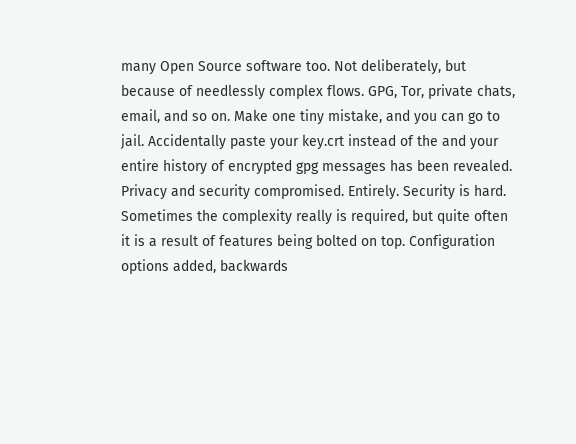many Open Source software too. Not deliberately, but because of needlessly complex flows. GPG, Tor, private chats, email, and so on. Make one tiny mistake, and you can go to jail. Accidentally paste your key.crt instead of the and your entire history of encrypted gpg messages has been revealed. Privacy and security compromised. Entirely. Security is hard. Sometimes the complexity really is required, but quite often it is a result of features being bolted on top. Configuration options added, backwards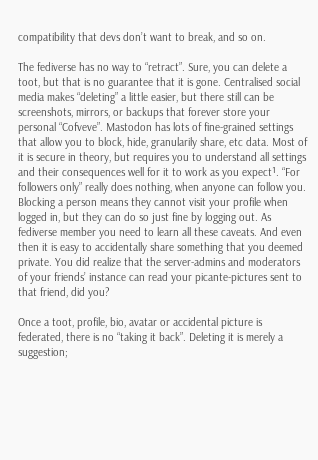compatibility that devs don’t want to break, and so on.

The fediverse has no way to “retract”. Sure, you can delete a toot, but that is no guarantee that it is gone. Centralised social media makes “deleting” a little easier, but there still can be screenshots, mirrors, or backups that forever store your personal “Cofveve”. Mastodon has lots of fine-grained settings that allow you to block, hide, granularily share, etc data. Most of it is secure in theory, but requires you to understand all settings and their consequences well for it to work as you expect¹. “For followers only” really does nothing, when anyone can follow you. Blocking a person means they cannot visit your profile when logged in, but they can do so just fine by logging out. As fediverse member you need to learn all these caveats. And even then it is easy to accidentally share something that you deemed private. You did realize that the server-admins and moderators of your friends’ instance can read your picante-pictures sent to that friend, did you?

Once a toot, profile, bio, avatar or accidental picture is federated, there is no “taking it back”. Deleting it is merely a suggestion;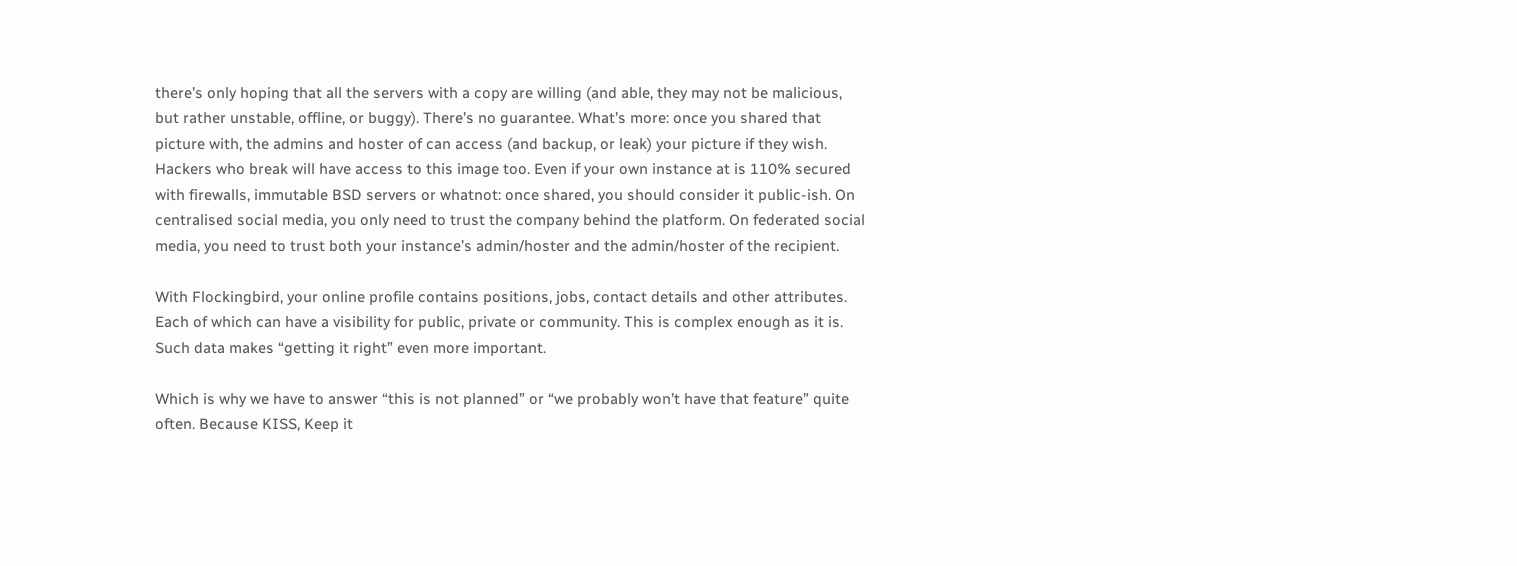there’s only hoping that all the servers with a copy are willing (and able, they may not be malicious, but rather unstable, offline, or buggy). There’s no guarantee. What’s more: once you shared that picture with, the admins and hoster of can access (and backup, or leak) your picture if they wish. Hackers who break will have access to this image too. Even if your own instance at is 110% secured with firewalls, immutable BSD servers or whatnot: once shared, you should consider it public-ish. On centralised social media, you only need to trust the company behind the platform. On federated social media, you need to trust both your instance’s admin/hoster and the admin/hoster of the recipient.

With Flockingbird, your online profile contains positions, jobs, contact details and other attributes. Each of which can have a visibility for public, private or community. This is complex enough as it is. Such data makes “getting it right” even more important.

Which is why we have to answer “this is not planned” or “we probably won’t have that feature” quite often. Because KISS, Keep it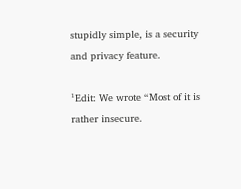stupidly simple, is a security and privacy feature.

¹Edit: We wrote “Most of it is rather insecure.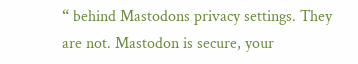“ behind Mastodons privacy settings. They are not. Mastodon is secure, your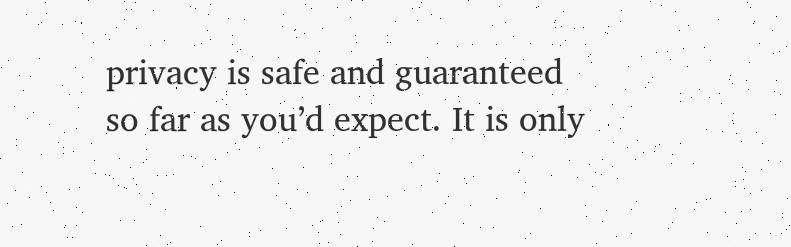privacy is safe and guaranteed so far as you’d expect. It is only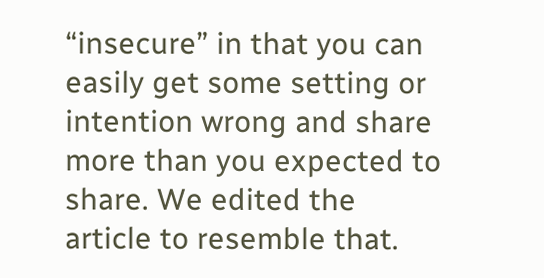“insecure” in that you can easily get some setting or intention wrong and share more than you expected to share. We edited the article to resemble that.